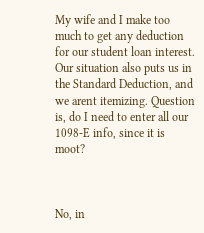My wife and I make too much to get any deduction for our student loan interest. Our situation also puts us in the Standard Deduction, and we arent itemizing. Question is, do I need to enter all our 1098-E info, since it is moot?



No, in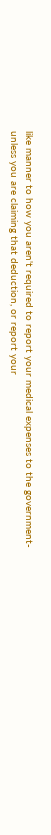like manner to how you aren't required to report your medical expenses to the government- unless you are claiming that deduction, or report your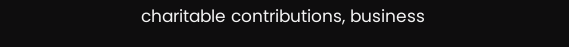charitable contributions, business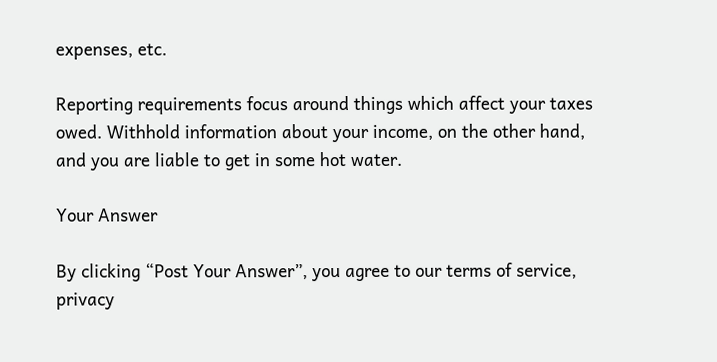expenses, etc.

Reporting requirements focus around things which affect your taxes owed. Withhold information about your income, on the other hand, and you are liable to get in some hot water.

Your Answer

By clicking “Post Your Answer”, you agree to our terms of service, privacy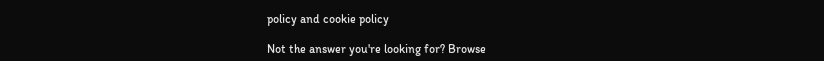policy and cookie policy

Not the answer you're looking for? Browse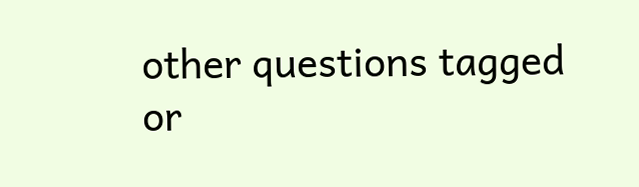other questions tagged or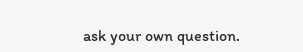ask your own question.